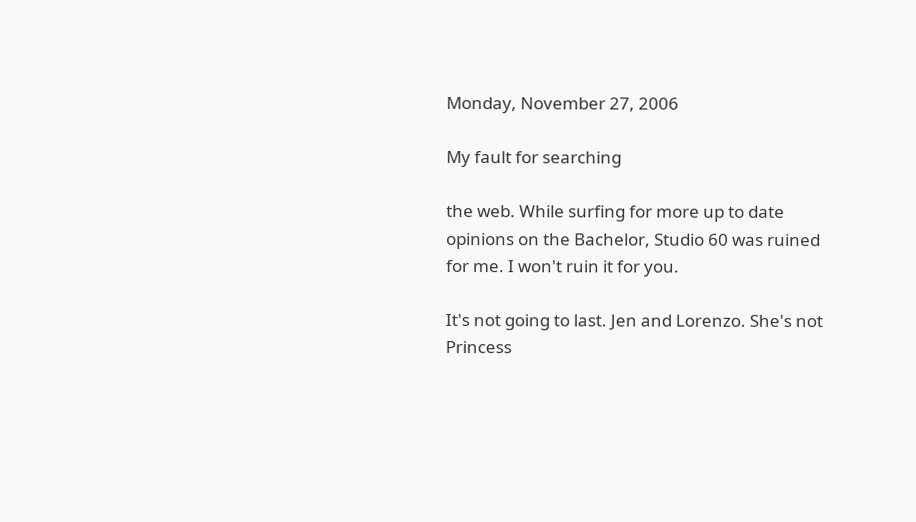Monday, November 27, 2006

My fault for searching

the web. While surfing for more up to date opinions on the Bachelor, Studio 60 was ruined for me. I won't ruin it for you.

It's not going to last. Jen and Lorenzo. She's not Princess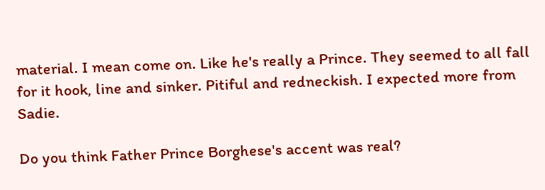material. I mean come on. Like he's really a Prince. They seemed to all fall for it hook, line and sinker. Pitiful and redneckish. I expected more from Sadie.

Do you think Father Prince Borghese's accent was real?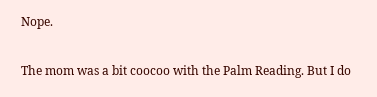Nope.

The mom was a bit coocoo with the Palm Reading. But I do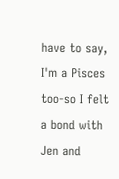have to say, I'm a Pisces too-so I felt a bond with Jen and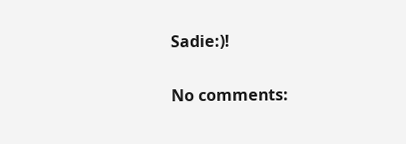Sadie:)!

No comments: